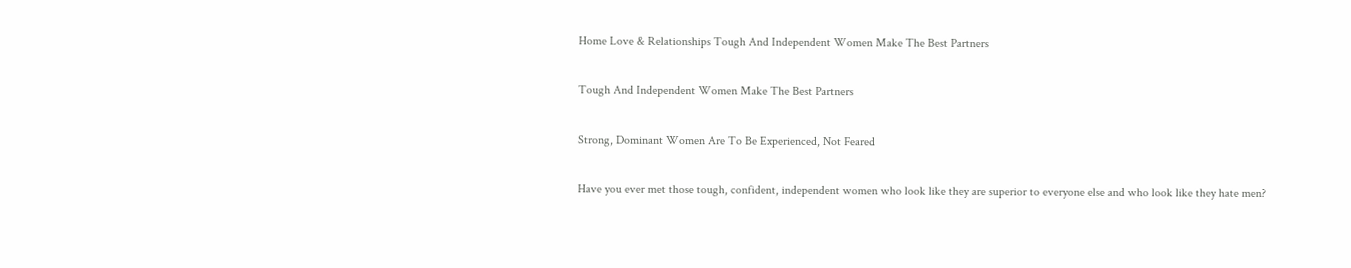Home Love & Relationships Tough And Independent Women Make The Best Partners

Tough And Independent Women Make The Best Partners

Strong, Dominant Women Are To Be Experienced, Not Feared

Have you ever met those tough, confident, independent women who look like they are superior to everyone else and who look like they hate men?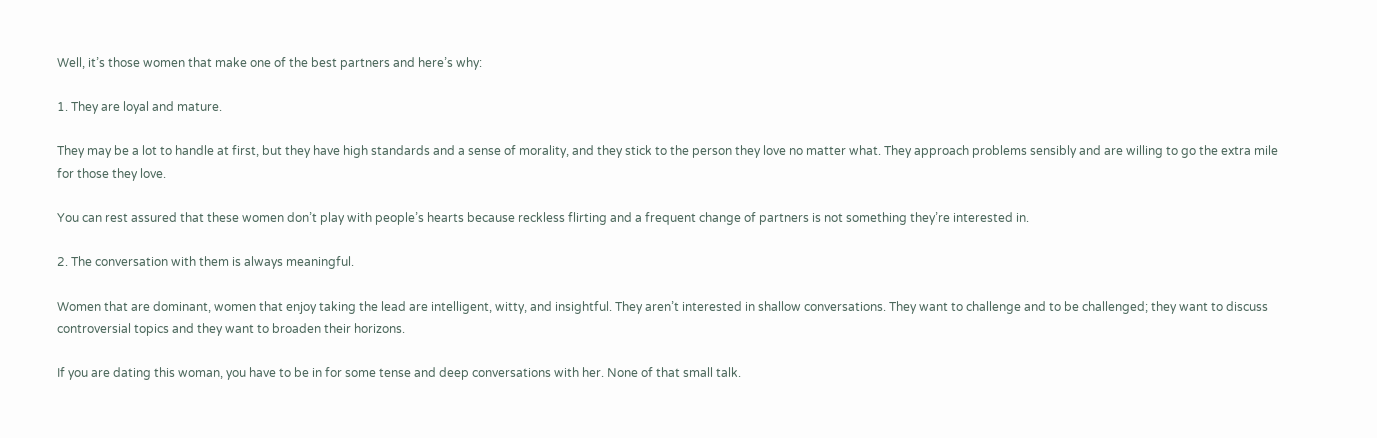Well, it’s those women that make one of the best partners and here’s why:

1. They are loyal and mature.

They may be a lot to handle at first, but they have high standards and a sense of morality, and they stick to the person they love no matter what. They approach problems sensibly and are willing to go the extra mile for those they love.

You can rest assured that these women don’t play with people’s hearts because reckless flirting and a frequent change of partners is not something they’re interested in.

2. The conversation with them is always meaningful.

Women that are dominant, women that enjoy taking the lead are intelligent, witty, and insightful. They aren’t interested in shallow conversations. They want to challenge and to be challenged; they want to discuss controversial topics and they want to broaden their horizons.

If you are dating this woman, you have to be in for some tense and deep conversations with her. None of that small talk.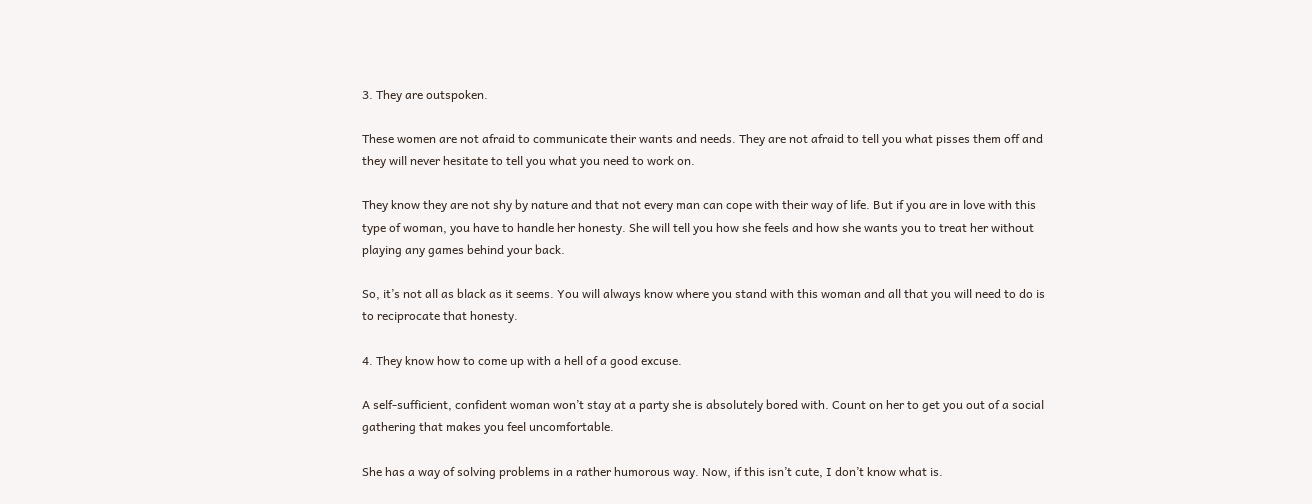3. They are outspoken.

These women are not afraid to communicate their wants and needs. They are not afraid to tell you what pisses them off and they will never hesitate to tell you what you need to work on.

They know they are not shy by nature and that not every man can cope with their way of life. But if you are in love with this type of woman, you have to handle her honesty. She will tell you how she feels and how she wants you to treat her without playing any games behind your back.

So, it’s not all as black as it seems. You will always know where you stand with this woman and all that you will need to do is to reciprocate that honesty.

4. They know how to come up with a hell of a good excuse.

A self-sufficient, confident woman won’t stay at a party she is absolutely bored with. Count on her to get you out of a social gathering that makes you feel uncomfortable.

She has a way of solving problems in a rather humorous way. Now, if this isn’t cute, I don’t know what is.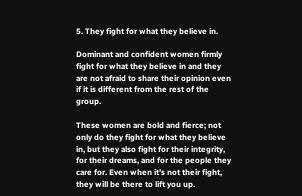5. They fight for what they believe in.

Dominant and confident women firmly fight for what they believe in and they are not afraid to share their opinion even if it is different from the rest of the group.

These women are bold and fierce; not only do they fight for what they believe in, but they also fight for their integrity, for their dreams, and for the people they care for. Even when it’s not their fight, they will be there to lift you up.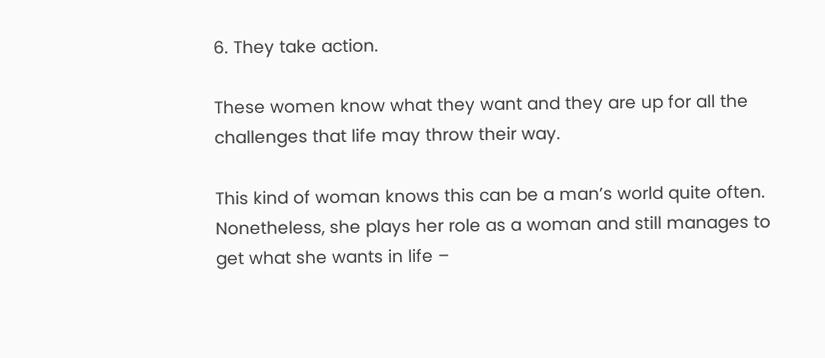6. They take action.

These women know what they want and they are up for all the challenges that life may throw their way.

This kind of woman knows this can be a man’s world quite often. Nonetheless, she plays her role as a woman and still manages to get what she wants in life –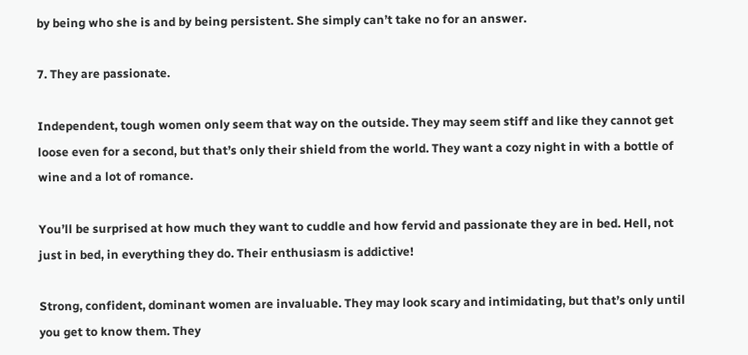by being who she is and by being persistent. She simply can’t take no for an answer.

7. They are passionate.

Independent, tough women only seem that way on the outside. They may seem stiff and like they cannot get loose even for a second, but that’s only their shield from the world. They want a cozy night in with a bottle of wine and a lot of romance.

You’ll be surprised at how much they want to cuddle and how fervid and passionate they are in bed. Hell, not just in bed, in everything they do. Their enthusiasm is addictive!

Strong, confident, dominant women are invaluable. They may look scary and intimidating, but that’s only until you get to know them. They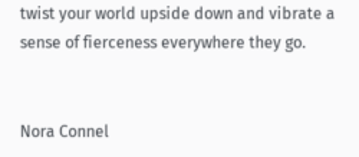twist your world upside down and vibrate a sense of fierceness everywhere they go.


Nora Connel